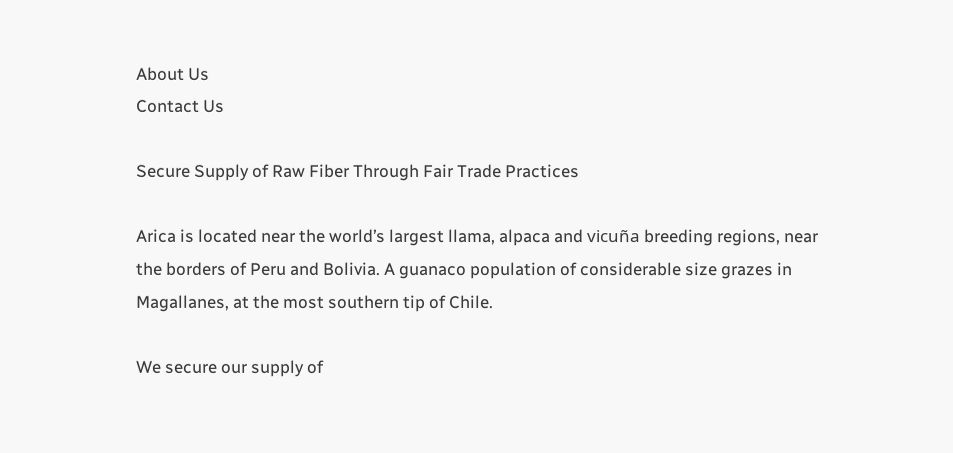About Us
Contact Us

Secure Supply of Raw Fiber Through Fair Trade Practices

Arica is located near the world’s largest llama, alpaca and vicuña breeding regions, near the borders of Peru and Bolivia. A guanaco population of considerable size grazes in Magallanes, at the most southern tip of Chile.

We secure our supply of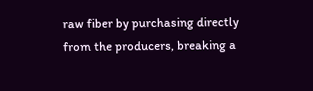raw fiber by purchasing directly from the producers, breaking a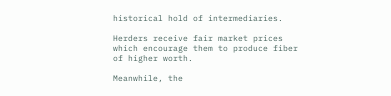historical hold of intermediaries.

Herders receive fair market prices which encourage them to produce fiber of higher worth.

Meanwhile, the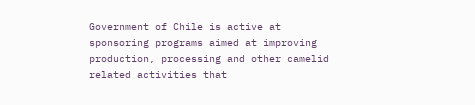Government of Chile is active at sponsoring programs aimed at improving production, processing and other camelid related activities that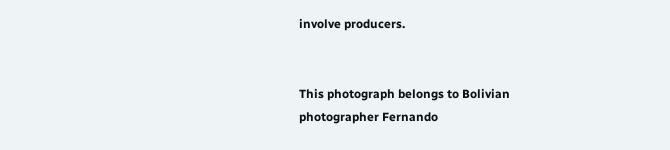involve producers.


This photograph belongs to Bolivian photographer Fernando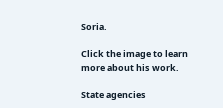Soria.

Click the image to learn more about his work.

State agencies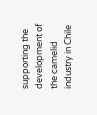supporting the development of the camelid industry in Chile